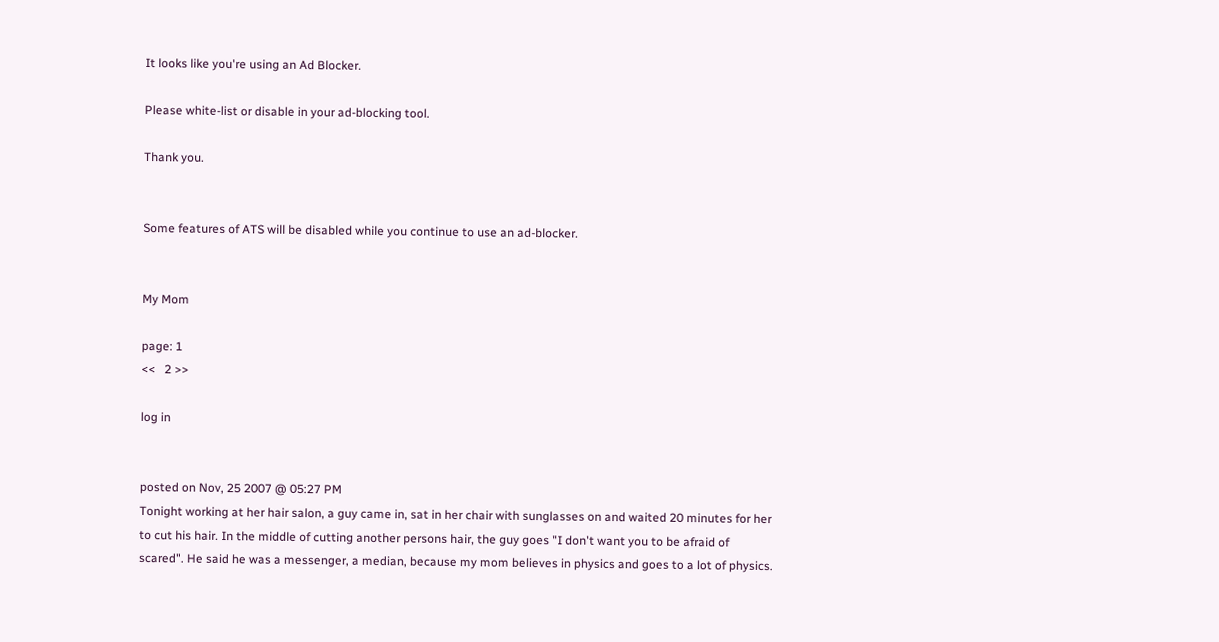It looks like you're using an Ad Blocker.

Please white-list or disable in your ad-blocking tool.

Thank you.


Some features of ATS will be disabled while you continue to use an ad-blocker.


My Mom

page: 1
<<   2 >>

log in


posted on Nov, 25 2007 @ 05:27 PM
Tonight working at her hair salon, a guy came in, sat in her chair with sunglasses on and waited 20 minutes for her to cut his hair. In the middle of cutting another persons hair, the guy goes "I don't want you to be afraid of scared". He said he was a messenger, a median, because my mom believes in physics and goes to a lot of physics.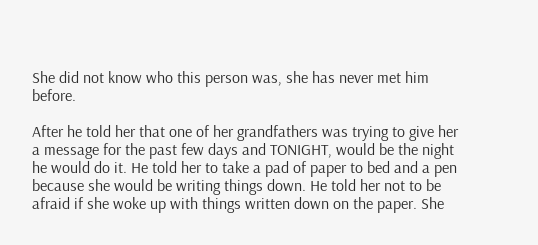She did not know who this person was, she has never met him before.

After he told her that one of her grandfathers was trying to give her a message for the past few days and TONIGHT, would be the night he would do it. He told her to take a pad of paper to bed and a pen because she would be writing things down. He told her not to be afraid if she woke up with things written down on the paper. She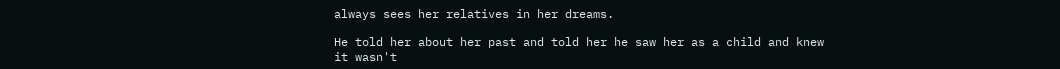always sees her relatives in her dreams.

He told her about her past and told her he saw her as a child and knew it wasn't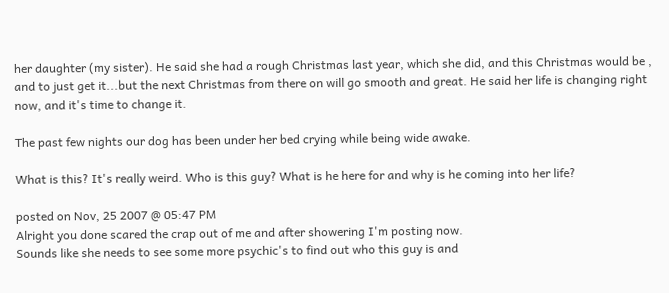her daughter (my sister). He said she had a rough Christmas last year, which she did, and this Christmas would be , and to just get it...but the next Christmas from there on will go smooth and great. He said her life is changing right now, and it's time to change it.

The past few nights our dog has been under her bed crying while being wide awake.

What is this? It's really weird. Who is this guy? What is he here for and why is he coming into her life?

posted on Nov, 25 2007 @ 05:47 PM
Alright you done scared the crap out of me and after showering I'm posting now.
Sounds like she needs to see some more psychic's to find out who this guy is and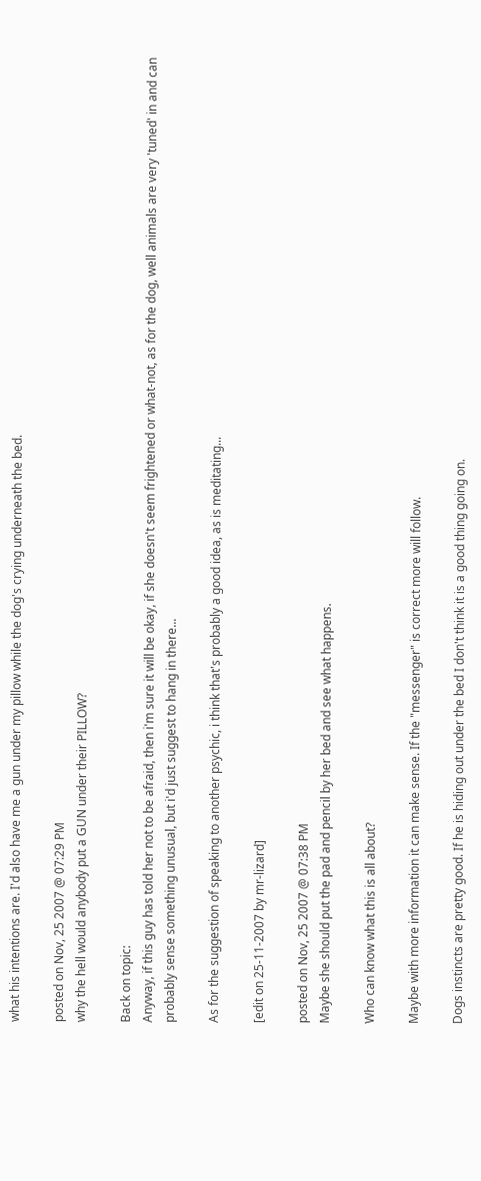what his intentions are. I'd also have me a gun under my pillow while the dog's crying underneath the bed.

posted on Nov, 25 2007 @ 07:29 PM
why the hell would anybody put a GUN under their PILLOW?

Back on topic:
Anyway, if this guy has told her not to be afraid, then i'm sure it will be okay, if she doesn't seem frightened or what-not, as for the dog, well animals are very 'tuned' in and can probably sense something unusual, but i'd just suggest to hang in there...

As for the suggestion of speaking to another psychic, i think that's probably a good idea, as is meditating...

[edit on 25-11-2007 by mr-lizard]

posted on Nov, 25 2007 @ 07:38 PM
Maybe she should put the pad and pencil by her bed and see what happens.

Who can know what this is all about?

Maybe with more information it can make sense. If the "messenger" is correct more will follow.

Dogs instincts are pretty good. If he is hiding out under the bed I don't think it is a good thing going on.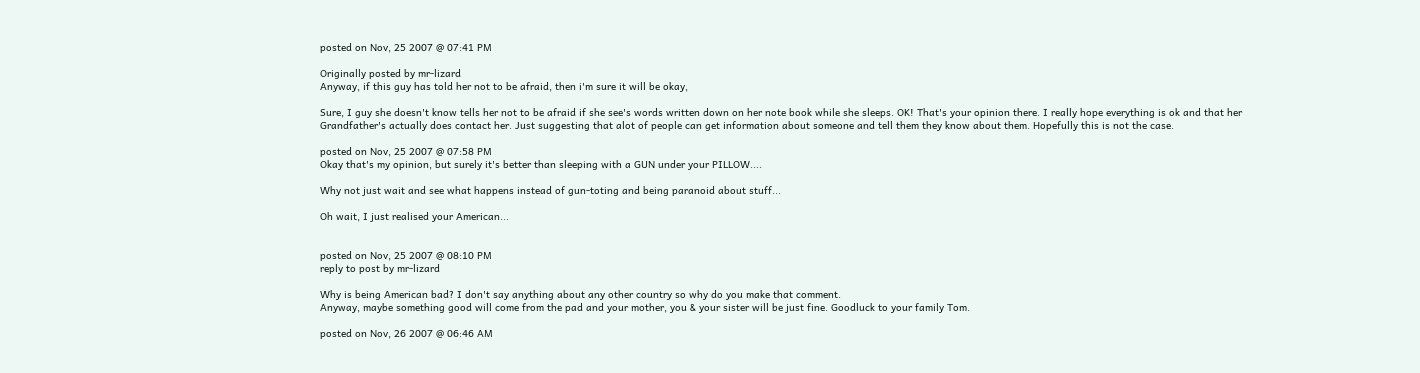posted on Nov, 25 2007 @ 07:41 PM

Originally posted by mr-lizard
Anyway, if this guy has told her not to be afraid, then i'm sure it will be okay,

Sure, I guy she doesn't know tells her not to be afraid if she see's words written down on her note book while she sleeps. OK! That's your opinion there. I really hope everything is ok and that her Grandfather's actually does contact her. Just suggesting that alot of people can get information about someone and tell them they know about them. Hopefully this is not the case.

posted on Nov, 25 2007 @ 07:58 PM
Okay that's my opinion, but surely it's better than sleeping with a GUN under your PILLOW....

Why not just wait and see what happens instead of gun-toting and being paranoid about stuff...

Oh wait, I just realised your American...


posted on Nov, 25 2007 @ 08:10 PM
reply to post by mr-lizard

Why is being American bad? I don't say anything about any other country so why do you make that comment.
Anyway, maybe something good will come from the pad and your mother, you & your sister will be just fine. Goodluck to your family Tom.

posted on Nov, 26 2007 @ 06:46 AM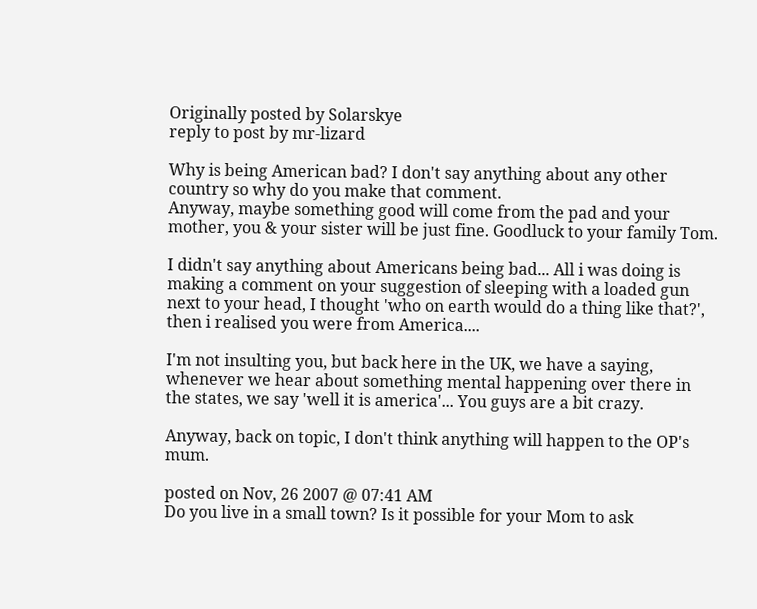Originally posted by Solarskye
reply to post by mr-lizard

Why is being American bad? I don't say anything about any other country so why do you make that comment.
Anyway, maybe something good will come from the pad and your mother, you & your sister will be just fine. Goodluck to your family Tom.

I didn't say anything about Americans being bad... All i was doing is making a comment on your suggestion of sleeping with a loaded gun next to your head, I thought 'who on earth would do a thing like that?', then i realised you were from America....

I'm not insulting you, but back here in the UK, we have a saying, whenever we hear about something mental happening over there in the states, we say 'well it is america'... You guys are a bit crazy.

Anyway, back on topic, I don't think anything will happen to the OP's mum.

posted on Nov, 26 2007 @ 07:41 AM
Do you live in a small town? Is it possible for your Mom to ask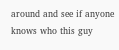around and see if anyone knows who this guy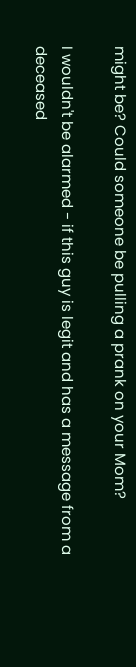might be? Could someone be pulling a prank on your Mom?

I wouldn't be alarmed - if this guy is legit and has a message from a deceased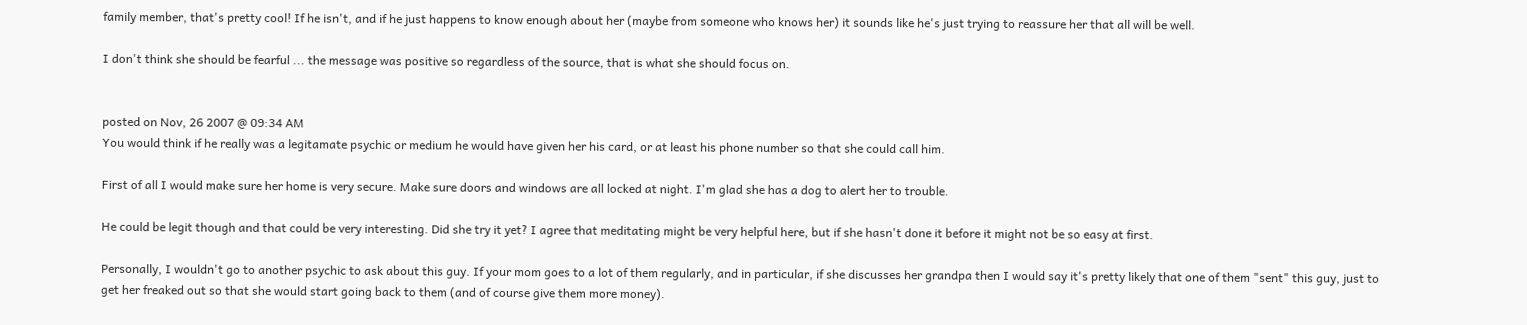family member, that's pretty cool! If he isn't, and if he just happens to know enough about her (maybe from someone who knows her) it sounds like he's just trying to reassure her that all will be well.

I don't think she should be fearful ... the message was positive so regardless of the source, that is what she should focus on.


posted on Nov, 26 2007 @ 09:34 AM
You would think if he really was a legitamate psychic or medium he would have given her his card, or at least his phone number so that she could call him.

First of all I would make sure her home is very secure. Make sure doors and windows are all locked at night. I'm glad she has a dog to alert her to trouble.

He could be legit though and that could be very interesting. Did she try it yet? I agree that meditating might be very helpful here, but if she hasn't done it before it might not be so easy at first.

Personally, I wouldn't go to another psychic to ask about this guy. If your mom goes to a lot of them regularly, and in particular, if she discusses her grandpa then I would say it's pretty likely that one of them "sent" this guy, just to get her freaked out so that she would start going back to them (and of course give them more money).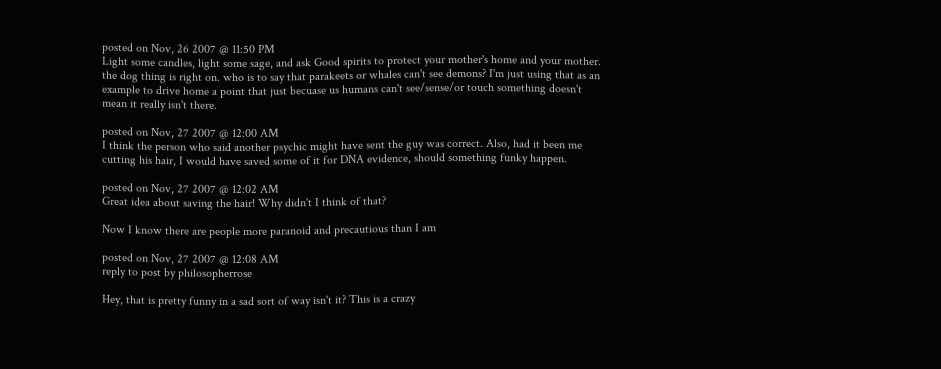posted on Nov, 26 2007 @ 11:50 PM
Light some candles, light some sage, and ask Good spirits to protect your mother's home and your mother. the dog thing is right on. who is to say that parakeets or whales can't see demons? I'm just using that as an example to drive home a point that just becuase us humans can't see/sense/or touch something doesn't mean it really isn't there.

posted on Nov, 27 2007 @ 12:00 AM
I think the person who said another psychic might have sent the guy was correct. Also, had it been me cutting his hair, I would have saved some of it for DNA evidence, should something funky happen.

posted on Nov, 27 2007 @ 12:02 AM
Great idea about saving the hair! Why didn't I think of that?

Now I know there are people more paranoid and precautious than I am

posted on Nov, 27 2007 @ 12:08 AM
reply to post by philosopherrose

Hey, that is pretty funny in a sad sort of way isn't it? This is a crazy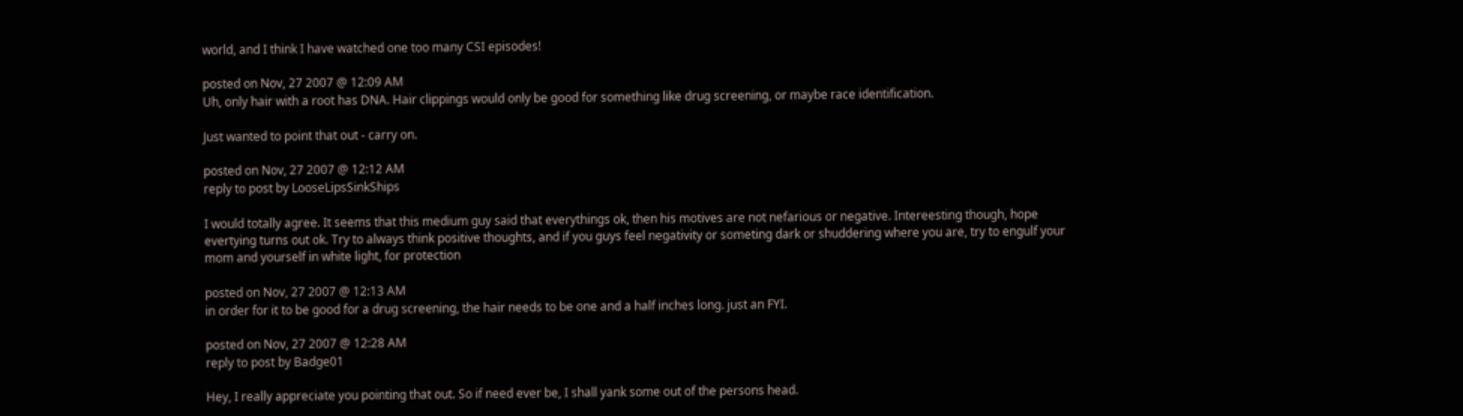world, and I think I have watched one too many CSI episodes!

posted on Nov, 27 2007 @ 12:09 AM
Uh, only hair with a root has DNA. Hair clippings would only be good for something like drug screening, or maybe race identification.

Just wanted to point that out - carry on.

posted on Nov, 27 2007 @ 12:12 AM
reply to post by LooseLipsSinkShips

I would totally agree. It seems that this medium guy said that everythings ok, then his motives are not nefarious or negative. Intereesting though, hope evertying turns out ok. Try to always think positive thoughts, and if you guys feel negativity or someting dark or shuddering where you are, try to engulf your mom and yourself in white light, for protection

posted on Nov, 27 2007 @ 12:13 AM
in order for it to be good for a drug screening, the hair needs to be one and a half inches long. just an FYI.

posted on Nov, 27 2007 @ 12:28 AM
reply to post by Badge01

Hey, I really appreciate you pointing that out. So if need ever be, I shall yank some out of the persons head.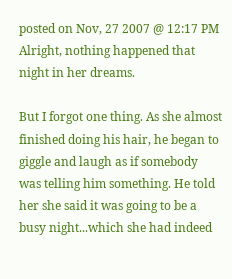posted on Nov, 27 2007 @ 12:17 PM
Alright, nothing happened that night in her dreams.

But I forgot one thing. As she almost finished doing his hair, he began to giggle and laugh as if somebody was telling him something. He told her she said it was going to be a busy night...which she had indeed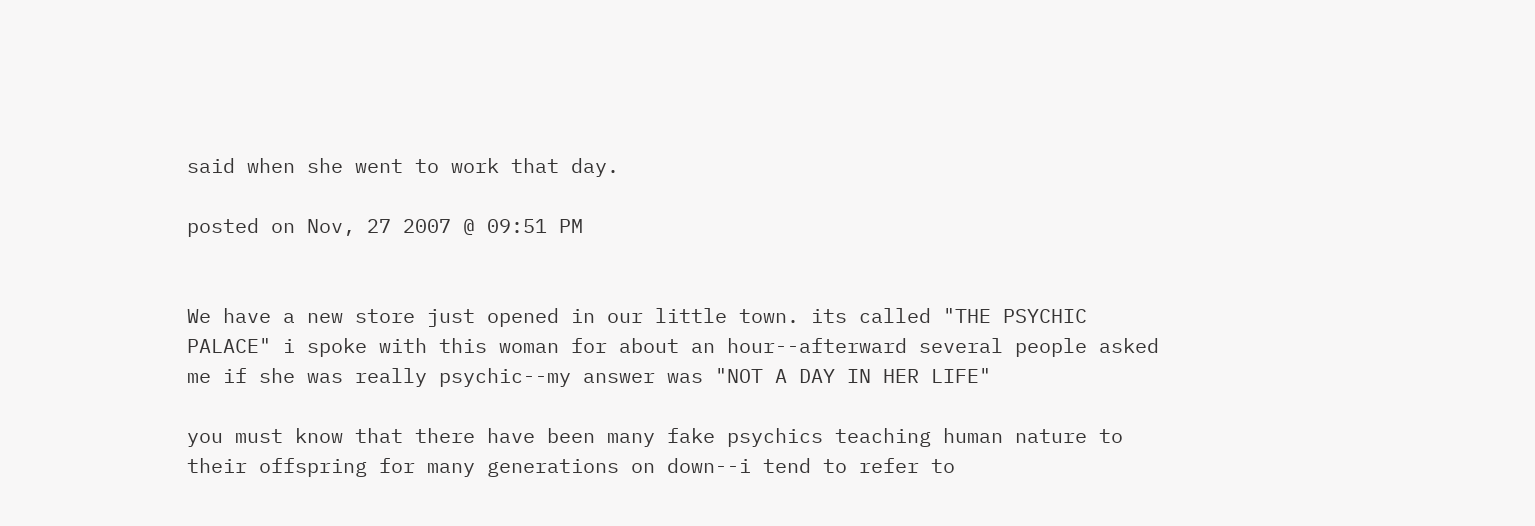said when she went to work that day.

posted on Nov, 27 2007 @ 09:51 PM


We have a new store just opened in our little town. its called "THE PSYCHIC PALACE" i spoke with this woman for about an hour--afterward several people asked me if she was really psychic--my answer was "NOT A DAY IN HER LIFE"

you must know that there have been many fake psychics teaching human nature to their offspring for many generations on down--i tend to refer to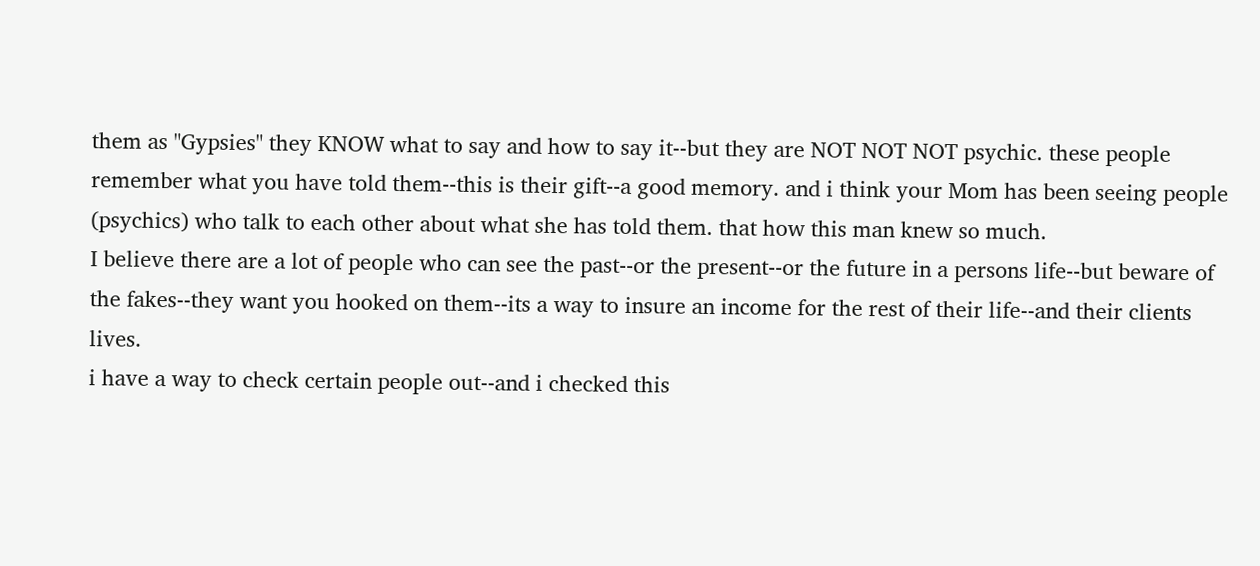them as "Gypsies" they KNOW what to say and how to say it--but they are NOT NOT NOT psychic. these people remember what you have told them--this is their gift--a good memory. and i think your Mom has been seeing people (psychics) who talk to each other about what she has told them. that how this man knew so much.
I believe there are a lot of people who can see the past--or the present--or the future in a persons life--but beware of the fakes--they want you hooked on them--its a way to insure an income for the rest of their life--and their clients lives.
i have a way to check certain people out--and i checked this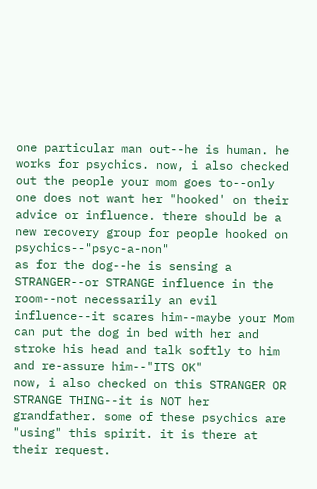one particular man out--he is human. he works for psychics. now, i also checked out the people your mom goes to--only one does not want her "hooked' on their advice or influence. there should be a new recovery group for people hooked on psychics--"psyc-a-non"
as for the dog--he is sensing a STRANGER--or STRANGE influence in the room--not necessarily an evil influence--it scares him--maybe your Mom can put the dog in bed with her and stroke his head and talk softly to him and re-assure him--"ITS OK"
now, i also checked on this STRANGER OR STRANGE THING--it is NOT her grandfather. some of these psychics are "using" this spirit. it is there at their request.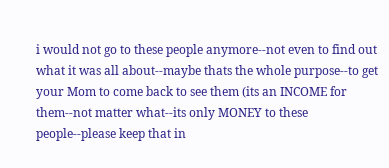i would not go to these people anymore--not even to find out what it was all about--maybe thats the whole purpose--to get your Mom to come back to see them (its an INCOME for them--not matter what--its only MONEY to these people--please keep that in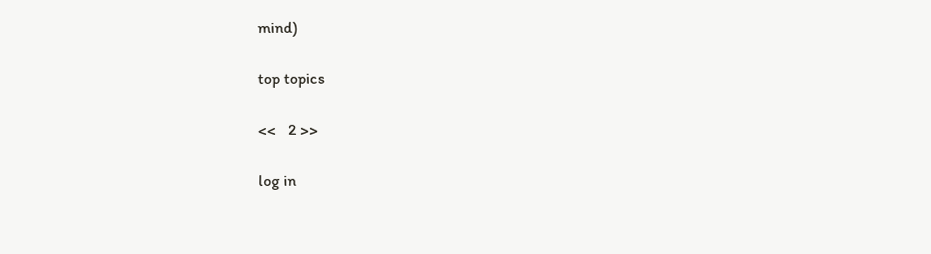mind)

top topics

<<   2 >>

log in